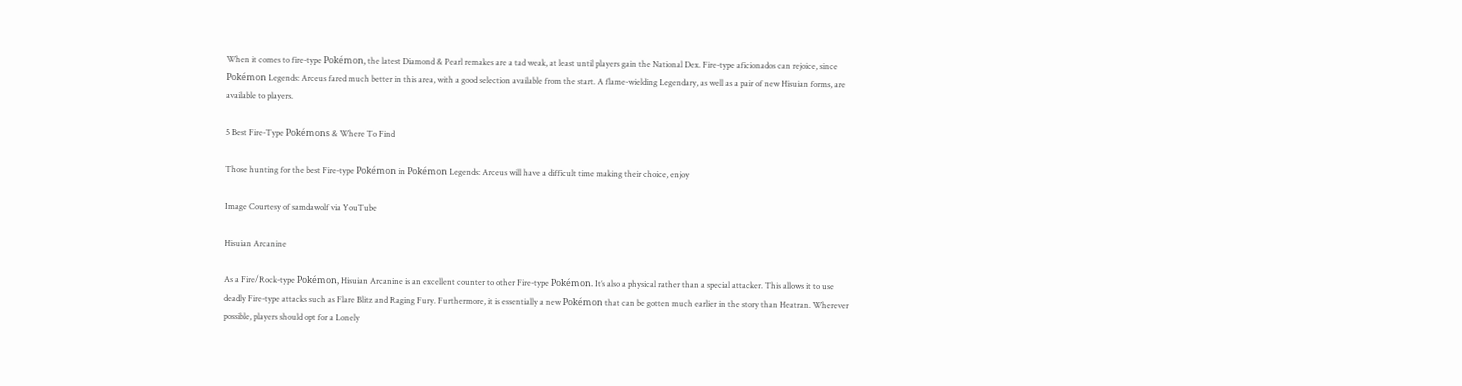When it comes to fire-type Pokémon, the latest Diamond & Pearl remakes are a tad weak, at least until players gain the National Dex. Fire-type aficionados can rejoice, since Pokémon Legends: Arceus fared much better in this area, with a good selection available from the start. A flame-wielding Legendary, as well as a pair of new Hisuian forms, are available to players.

5 Best Fire-Type Pokémons & Where To Find

Those hunting for the best Fire-type Pokémon in Pokémon Legends: Arceus will have a difficult time making their choice, enjoy

Image Courtesy of samdawolf via YouTube

Hisuian Arcanine

As a Fire/Rock-type Pokémon, Hisuian Arcanine is an excellent counter to other Fire-type Pokémon. It’s also a physical rather than a special attacker. This allows it to use deadly Fire-type attacks such as Flare Blitz and Raging Fury. Furthermore, it is essentially a new Pokémon that can be gotten much earlier in the story than Heatran. Wherever possible, players should opt for a Lonely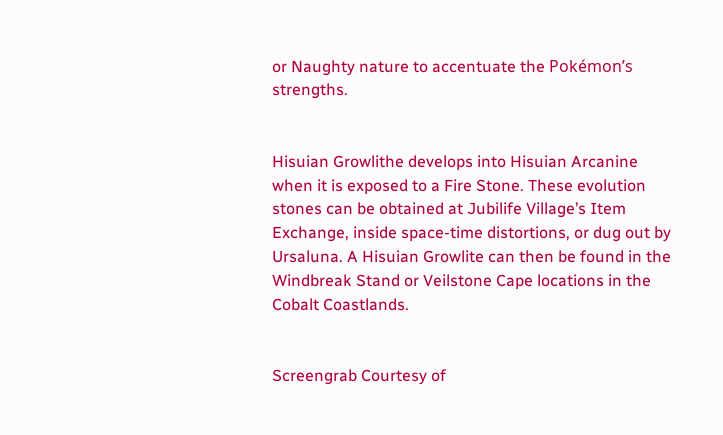or Naughty nature to accentuate the Pokémon’s strengths.


Hisuian Growlithe develops into Hisuian Arcanine when it is exposed to a Fire Stone. These evolution stones can be obtained at Jubilife Village’s Item Exchange, inside space-time distortions, or dug out by Ursaluna. A Hisuian Growlite can then be found in the Windbreak Stand or Veilstone Cape locations in the Cobalt Coastlands.


Screengrab Courtesy of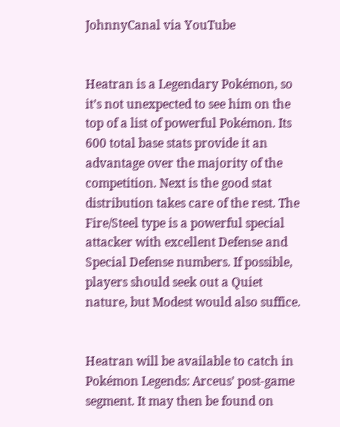JohnnyCanal via YouTube


Heatran is a Legendary Pokémon, so it’s not unexpected to see him on the top of a list of powerful Pokémon. Its 600 total base stats provide it an advantage over the majority of the competition. Next is the good stat distribution takes care of the rest. The Fire/Steel type is a powerful special attacker with excellent Defense and Special Defense numbers. If possible, players should seek out a Quiet nature, but Modest would also suffice.


Heatran will be available to catch in Pokémon Legends: Arceus’ post-game segment. It may then be found on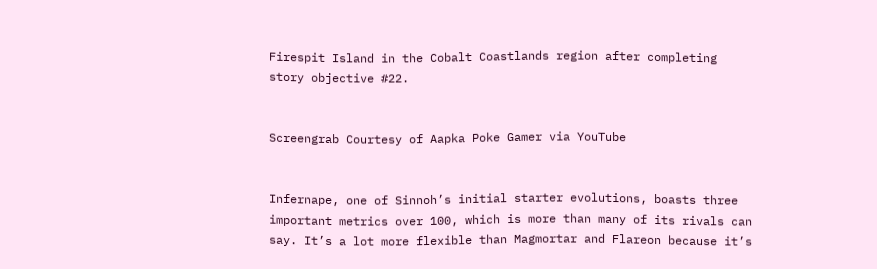Firespit Island in the Cobalt Coastlands region after completing story objective #22.


Screengrab Courtesy of Aapka Poke Gamer via YouTube


Infernape, one of Sinnoh’s initial starter evolutions, boasts three important metrics over 100, which is more than many of its rivals can say. It’s a lot more flexible than Magmortar and Flareon because it’s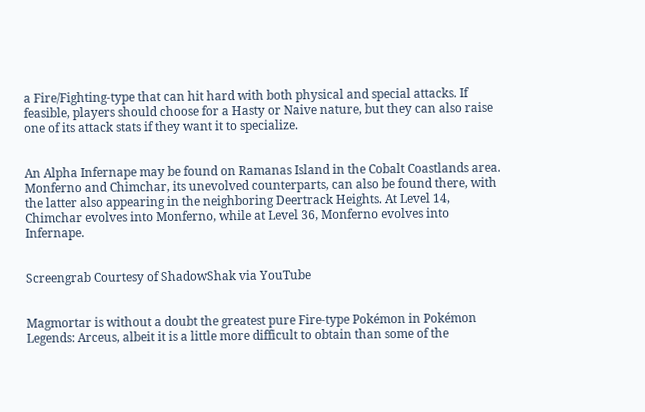a Fire/Fighting-type that can hit hard with both physical and special attacks. If feasible, players should choose for a Hasty or Naive nature, but they can also raise one of its attack stats if they want it to specialize.


An Alpha Infernape may be found on Ramanas Island in the Cobalt Coastlands area. Monferno and Chimchar, its unevolved counterparts, can also be found there, with the latter also appearing in the neighboring Deertrack Heights. At Level 14, Chimchar evolves into Monferno, while at Level 36, Monferno evolves into Infernape.


Screengrab Courtesy of ShadowShak via YouTube


Magmortar is without a doubt the greatest pure Fire-type Pokémon in Pokémon Legends: Arceus, albeit it is a little more difficult to obtain than some of the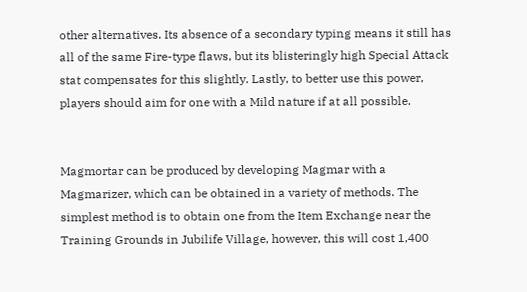other alternatives. Its absence of a secondary typing means it still has all of the same Fire-type flaws, but its blisteringly high Special Attack stat compensates for this slightly. Lastly, to better use this power, players should aim for one with a Mild nature if at all possible.


Magmortar can be produced by developing Magmar with a Magmarizer, which can be obtained in a variety of methods. The simplest method is to obtain one from the Item Exchange near the Training Grounds in Jubilife Village, however, this will cost 1,400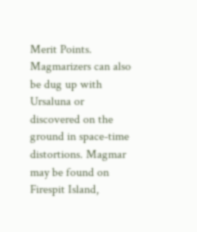Merit Points. Magmarizers can also be dug up with Ursaluna or discovered on the ground in space-time distortions. Magmar may be found on Firespit Island,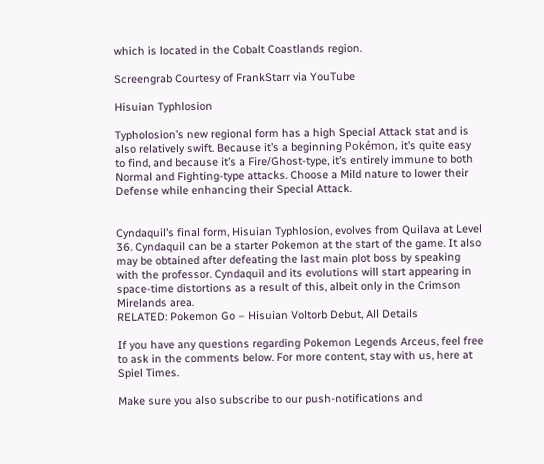which is located in the Cobalt Coastlands region.

Screengrab Courtesy of FrankStarr via YouTube

Hisuian Typhlosion

Typholosion’s new regional form has a high Special Attack stat and is also relatively swift. Because it’s a beginning Pokémon, it’s quite easy to find, and because it’s a Fire/Ghost-type, it’s entirely immune to both Normal and Fighting-type attacks. Choose a Mild nature to lower their Defense while enhancing their Special Attack.


Cyndaquil’s final form, Hisuian Typhlosion, evolves from Quilava at Level 36. Cyndaquil can be a starter Pokemon at the start of the game. It also may be obtained after defeating the last main plot boss by speaking with the professor. Cyndaquil and its evolutions will start appearing in space-time distortions as a result of this, albeit only in the Crimson Mirelands area.
RELATED: Pokemon Go – Hisuian Voltorb Debut, All Details

If you have any questions regarding Pokemon Legends Arceus, feel free to ask in the comments below. For more content, stay with us, here at Spiel Times.

Make sure you also subscribe to our push-notifications and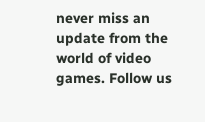never miss an update from the world of video games. Follow us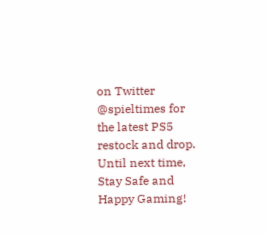on Twitter @spieltimes for the latest PS5 restock and drop. Until next time, Stay Safe and Happy Gaming!